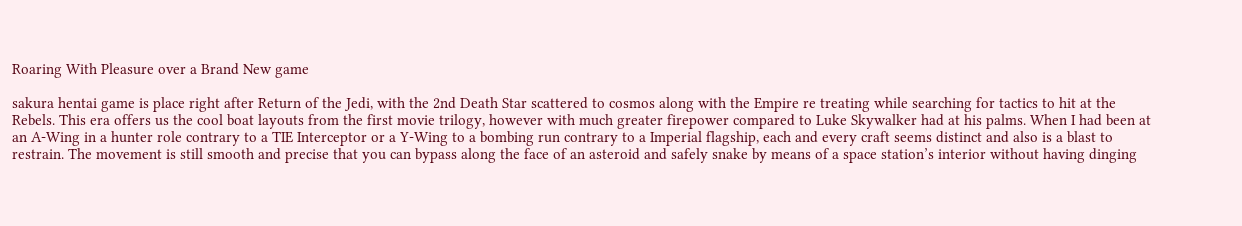Roaring With Pleasure over a Brand New game

sakura hentai game is place right after Return of the Jedi, with the 2nd Death Star scattered to cosmos along with the Empire re treating while searching for tactics to hit at the Rebels. This era offers us the cool boat layouts from the first movie trilogy, however with much greater firepower compared to Luke Skywalker had at his palms. When I had been at an A-Wing in a hunter role contrary to a TIE Interceptor or a Y-Wing to a bombing run contrary to a Imperial flagship, each and every craft seems distinct and also is a blast to restrain. The movement is still smooth and precise that you can bypass along the face of an asteroid and safely snake by means of a space station’s interior without having dinging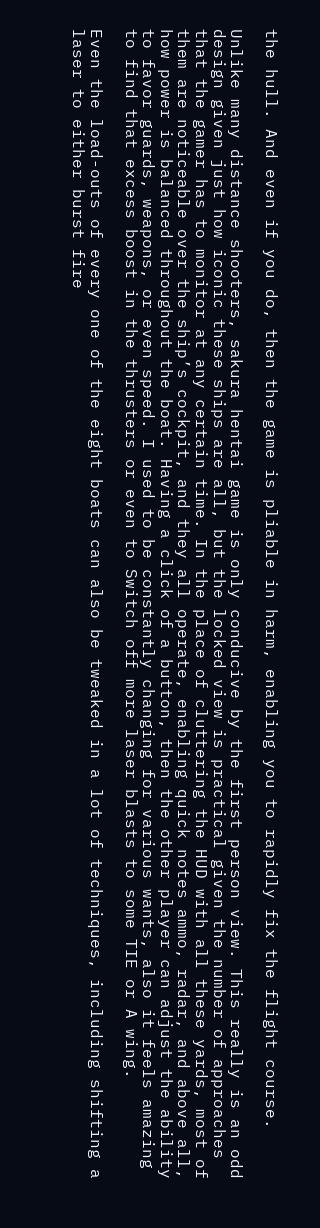the hull. And even if you do, then the game is pliable in harm, enabling you to rapidly fix the flight course.

Unlike many distance shooters, sakura hentai game is only conducive by the first person view. This really is an odd design given just how iconic these ships are all, but the locked view is practical given the number of approaches that the gamer has to monitor at any certain time. In the place of cluttering the HUD with all these yards, most of them are noticeable over the ship’s cockpit, and they all operate, enabling quick notes ammo, radar, and above all, how power is balanced throughout the boat. Having a click of a button, then the other player can adjust the ability to favor guards, weapons, or even speed. I used to be constantly changing for various wants, also it feels amazing to find that excess boost in the thrusters or even to Switch off more laser blasts to some TIE or A wing.

Even the load-outs of every one of the eight boats can also be tweaked in a lot of techniques, including shifting a laser to either burst fire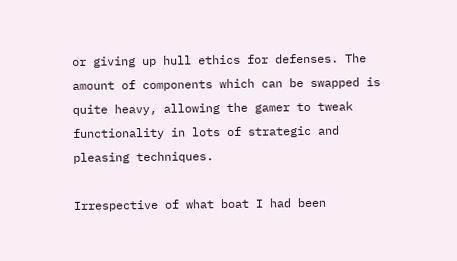or giving up hull ethics for defenses. The amount of components which can be swapped is quite heavy, allowing the gamer to tweak functionality in lots of strategic and pleasing techniques.

Irrespective of what boat I had been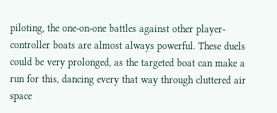piloting, the one-on-one battles against other player-controller boats are almost always powerful. These duels could be very prolonged, as the targeted boat can make a run for this, dancing every that way through cluttered air space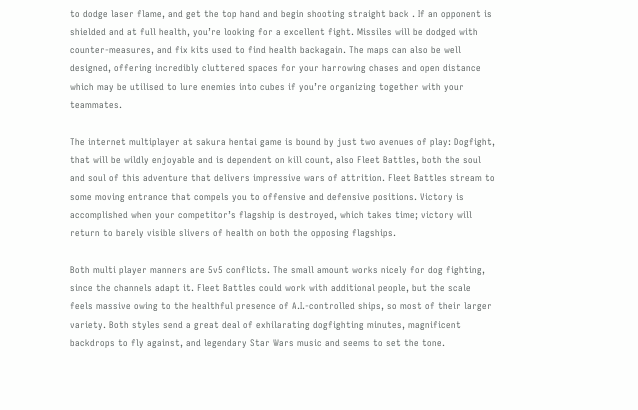to dodge laser flame, and get the top hand and begin shooting straight back . If an opponent is shielded and at full health, you’re looking for a excellent fight. Missiles will be dodged with counter-measures, and fix kits used to find health backagain. The maps can also be well designed, offering incredibly cluttered spaces for your harrowing chases and open distance which may be utilised to lure enemies into cubes if you’re organizing together with your teammates.

The internet multiplayer at sakura hentai game is bound by just two avenues of play: Dogfight, that will be wildly enjoyable and is dependent on kill count, also Fleet Battles, both the soul and soul of this adventure that delivers impressive wars of attrition. Fleet Battles stream to some moving entrance that compels you to offensive and defensive positions. Victory is accomplished when your competitor’s flagship is destroyed, which takes time; victory will return to barely visible slivers of health on both the opposing flagships.

Both multi player manners are 5v5 conflicts. The small amount works nicely for dog fighting, since the channels adapt it. Fleet Battles could work with additional people, but the scale feels massive owing to the healthful presence of A.I.-controlled ships, so most of their larger variety. Both styles send a great deal of exhilarating dogfighting minutes, magnificent backdrops to fly against, and legendary Star Wars music and seems to set the tone.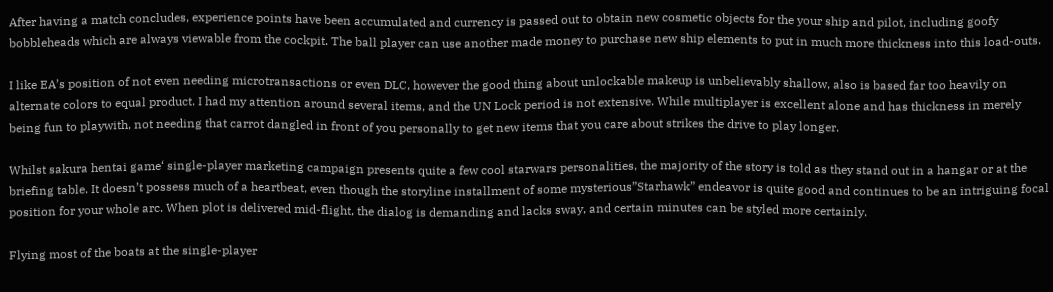After having a match concludes, experience points have been accumulated and currency is passed out to obtain new cosmetic objects for the your ship and pilot, including goofy bobbleheads which are always viewable from the cockpit. The ball player can use another made money to purchase new ship elements to put in much more thickness into this load-outs.

I like EA’s position of not even needing microtransactions or even DLC, however the good thing about unlockable makeup is unbelievably shallow, also is based far too heavily on alternate colors to equal product. I had my attention around several items, and the UN Lock period is not extensive. While multiplayer is excellent alone and has thickness in merely being fun to playwith, not needing that carrot dangled in front of you personally to get new items that you care about strikes the drive to play longer.

Whilst sakura hentai game‘ single-player marketing campaign presents quite a few cool starwars personalities, the majority of the story is told as they stand out in a hangar or at the briefing table. It doesn’t possess much of a heartbeat, even though the storyline installment of some mysterious”Starhawk” endeavor is quite good and continues to be an intriguing focal position for your whole arc. When plot is delivered mid-flight, the dialog is demanding and lacks sway, and certain minutes can be styled more certainly.

Flying most of the boats at the single-player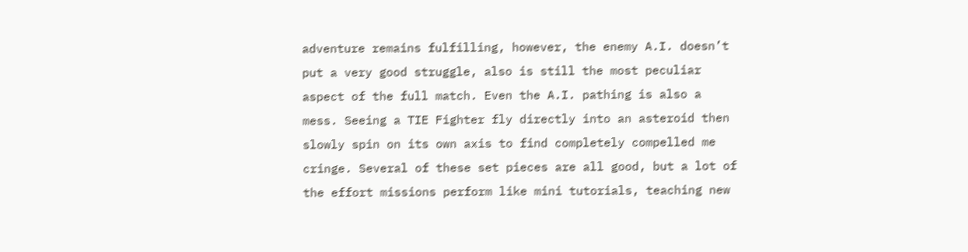adventure remains fulfilling, however, the enemy A.I. doesn’t put a very good struggle, also is still the most peculiar aspect of the full match. Even the A.I. pathing is also a mess. Seeing a TIE Fighter fly directly into an asteroid then slowly spin on its own axis to find completely compelled me cringe. Several of these set pieces are all good, but a lot of the effort missions perform like mini tutorials, teaching new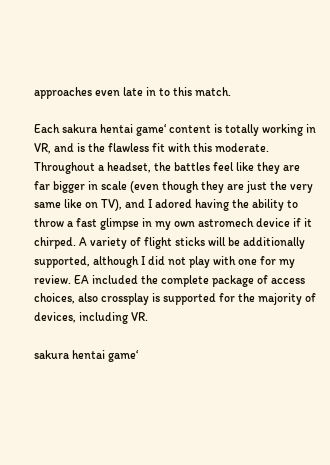approaches even late in to this match.

Each sakura hentai game‘ content is totally working in VR, and is the flawless fit with this moderate. Throughout a headset, the battles feel like they are far bigger in scale (even though they are just the very same like on TV), and I adored having the ability to throw a fast glimpse in my own astromech device if it chirped. A variety of flight sticks will be additionally supported, although I did not play with one for my review. EA included the complete package of access choices, also crossplay is supported for the majority of devices, including VR.

sakura hentai game‘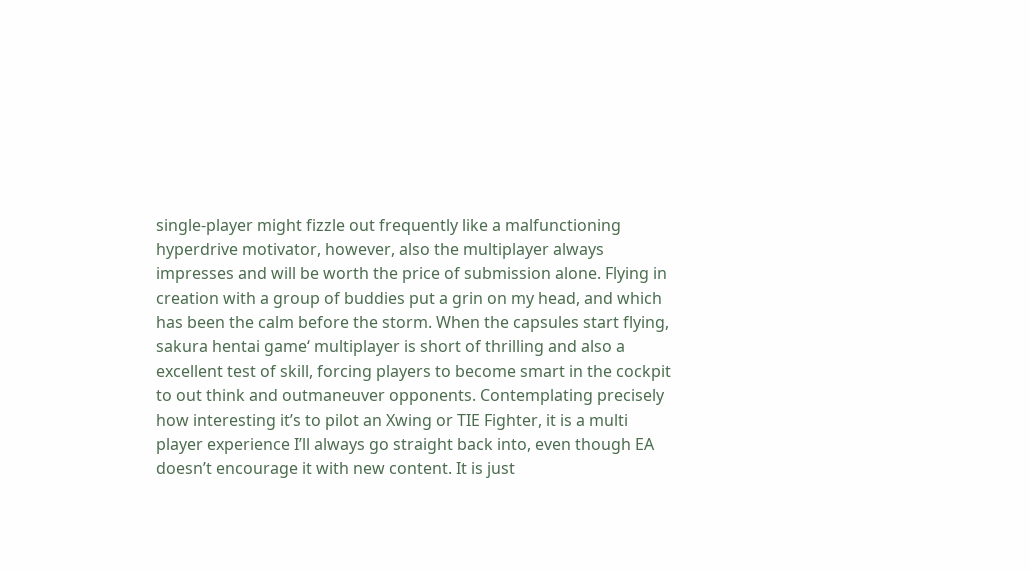single-player might fizzle out frequently like a malfunctioning hyperdrive motivator, however, also the multiplayer always impresses and will be worth the price of submission alone. Flying in creation with a group of buddies put a grin on my head, and which has been the calm before the storm. When the capsules start flying, sakura hentai game‘ multiplayer is short of thrilling and also a excellent test of skill, forcing players to become smart in the cockpit to out think and outmaneuver opponents. Contemplating precisely how interesting it’s to pilot an Xwing or TIE Fighter, it is a multi player experience I’ll always go straight back into, even though EA doesn’t encourage it with new content. It is just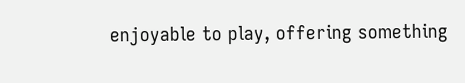enjoyable to play, offering something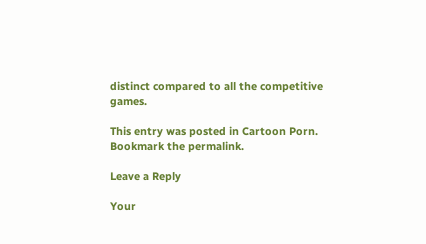distinct compared to all the competitive games.

This entry was posted in Cartoon Porn. Bookmark the permalink.

Leave a Reply

Your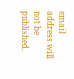email address will not be published.